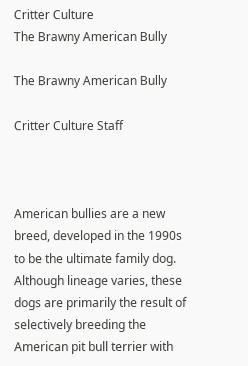Critter Culture
The Brawny American Bully

The Brawny American Bully

Critter Culture Staff



American bullies are a new breed, developed in the 1990s to be the ultimate family dog. Although lineage varies, these dogs are primarily the result of selectively breeding the American pit bull terrier with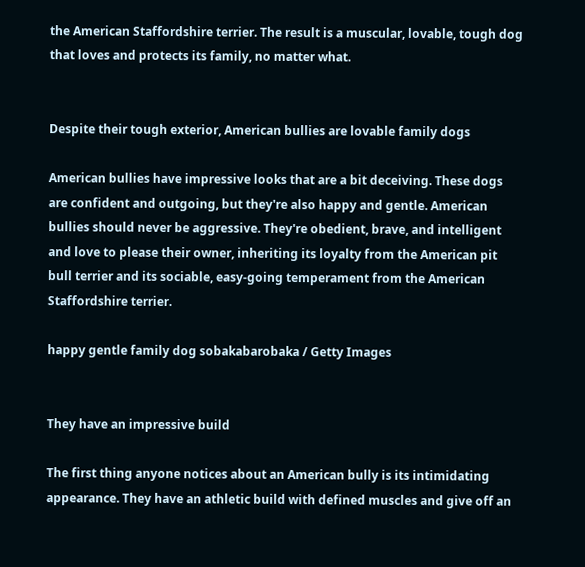the American Staffordshire terrier. The result is a muscular, lovable, tough dog that loves and protects its family, no matter what.


Despite their tough exterior, American bullies are lovable family dogs

American bullies have impressive looks that are a bit deceiving. These dogs are confident and outgoing, but they're also happy and gentle. American bullies should never be aggressive. They're obedient, brave, and intelligent and love to please their owner, inheriting its loyalty from the American pit bull terrier and its sociable, easy-going temperament from the American Staffordshire terrier.

happy gentle family dog sobakabarobaka / Getty Images


They have an impressive build

The first thing anyone notices about an American bully is its intimidating appearance. They have an athletic build with defined muscles and give off an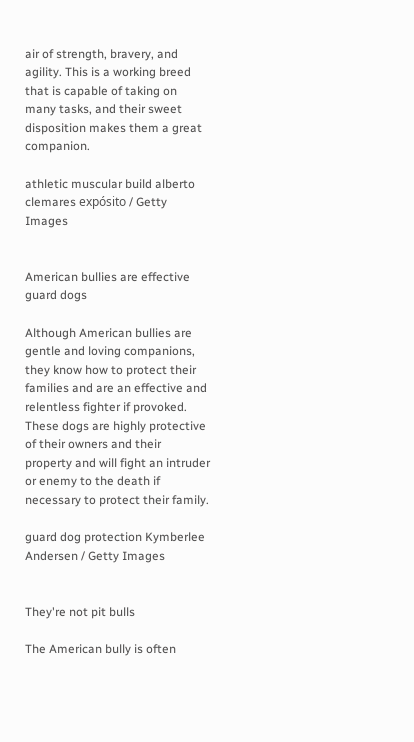air of strength, bravery, and agility. This is a working breed that is capable of taking on many tasks, and their sweet disposition makes them a great companion.

athletic muscular build alberto clemares expósito / Getty Images


American bullies are effective guard dogs

Although American bullies are gentle and loving companions, they know how to protect their families and are an effective and relentless fighter if provoked. These dogs are highly protective of their owners and their property and will fight an intruder or enemy to the death if necessary to protect their family.

guard dog protection Kymberlee Andersen / Getty Images


They're not pit bulls

The American bully is often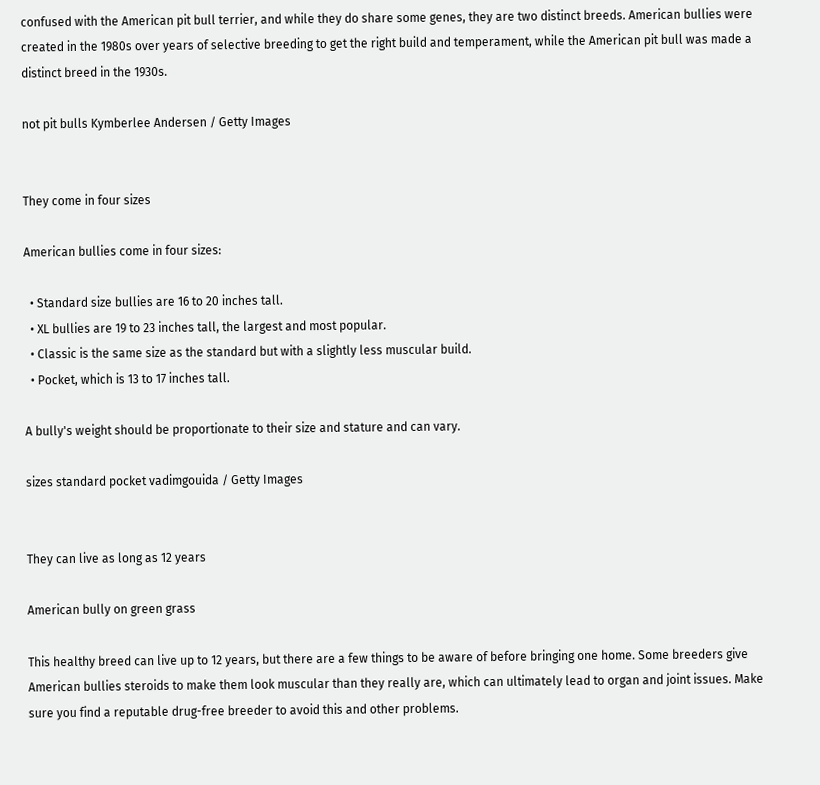confused with the American pit bull terrier, and while they do share some genes, they are two distinct breeds. American bullies were created in the 1980s over years of selective breeding to get the right build and temperament, while the American pit bull was made a distinct breed in the 1930s.

not pit bulls Kymberlee Andersen / Getty Images


They come in four sizes

American bullies come in four sizes:

  • Standard size bullies are 16 to 20 inches tall.
  • XL bullies are 19 to 23 inches tall, the largest and most popular.
  • Classic is the same size as the standard but with a slightly less muscular build.
  • Pocket, which is 13 to 17 inches tall.

A bully's weight should be proportionate to their size and stature and can vary.

sizes standard pocket vadimgouida / Getty Images


They can live as long as 12 years

American bully on green grass

This healthy breed can live up to 12 years, but there are a few things to be aware of before bringing one home. Some breeders give American bullies steroids to make them look muscular than they really are, which can ultimately lead to organ and joint issues. Make sure you find a reputable drug-free breeder to avoid this and other problems.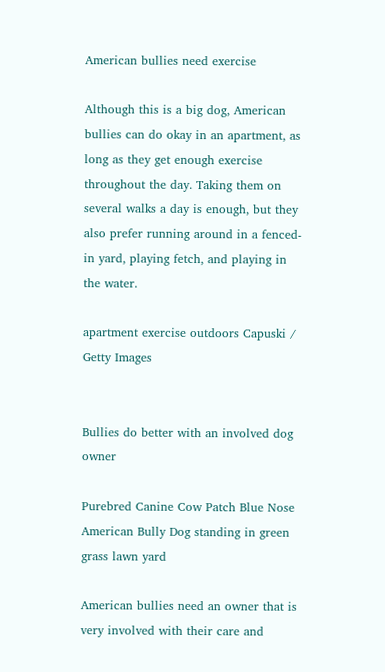American bullies need exercise

Although this is a big dog, American bullies can do okay in an apartment, as long as they get enough exercise throughout the day. Taking them on several walks a day is enough, but they also prefer running around in a fenced-in yard, playing fetch, and playing in the water.

apartment exercise outdoors Capuski / Getty Images


Bullies do better with an involved dog owner

Purebred Canine Cow Patch Blue Nose American Bully Dog standing in green grass lawn yard

American bullies need an owner that is very involved with their care and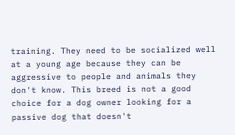training. They need to be socialized well at a young age because they can be aggressive to people and animals they don't know. This breed is not a good choice for a dog owner looking for a passive dog that doesn't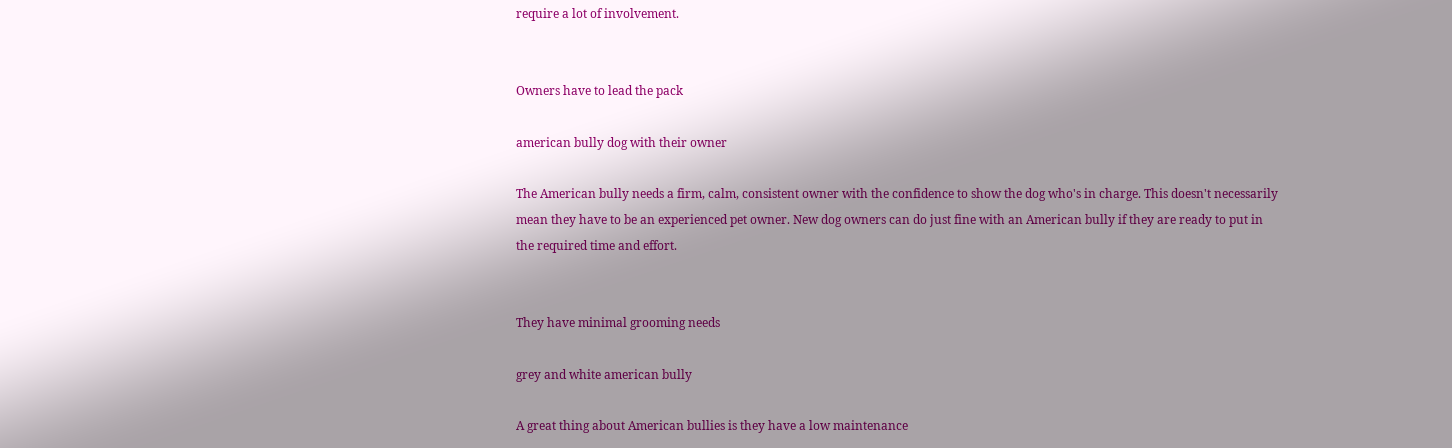require a lot of involvement.


Owners have to lead the pack

american bully dog with their owner

The American bully needs a firm, calm, consistent owner with the confidence to show the dog who's in charge. This doesn't necessarily mean they have to be an experienced pet owner. New dog owners can do just fine with an American bully if they are ready to put in the required time and effort.


They have minimal grooming needs

grey and white american bully

A great thing about American bullies is they have a low maintenance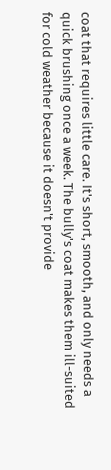coat that requires little care. It's short, smooth, and only needs a quick brushing once a week. The bully's coat makes them ill-suited for cold weather because it doesn't provide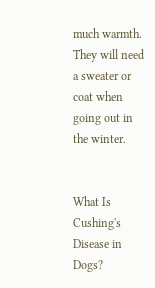much warmth. They will need a sweater or coat when going out in the winter.


What Is Cushing's Disease in Dogs?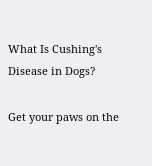What Is Cushing's Disease in Dogs?

Get your paws on the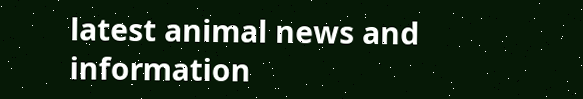latest animal news and information